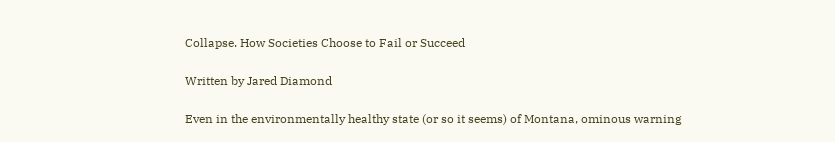Collapse. How Societies Choose to Fail or Succeed

Written by Jared Diamond

Even in the environmentally healthy state (or so it seems) of Montana, ominous warning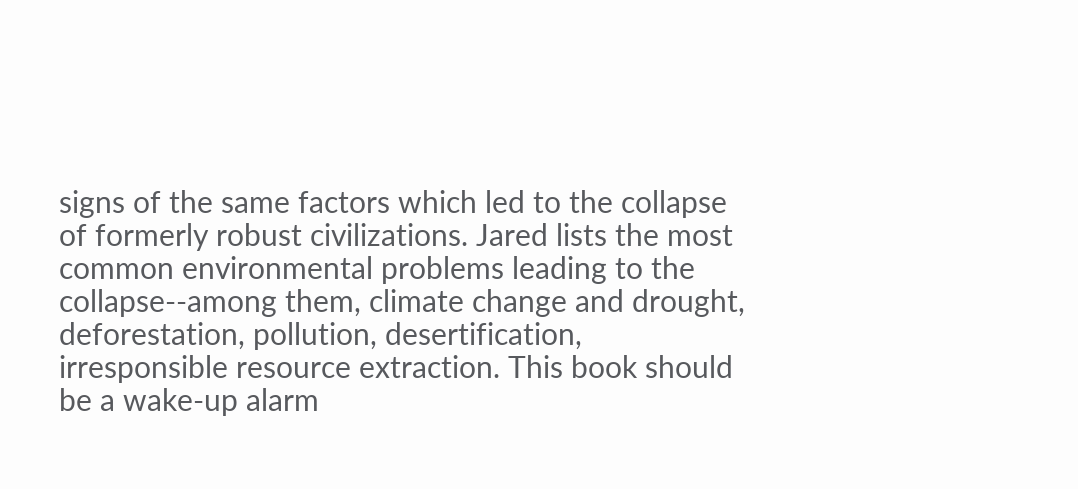signs of the same factors which led to the collapse of formerly robust civilizations. Jared lists the most common environmental problems leading to the collapse--among them, climate change and drought, deforestation, pollution, desertification, irresponsible resource extraction. This book should be a wake-up alarm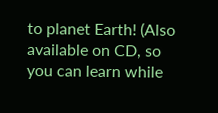to planet Earth! (Also available on CD, so you can learn while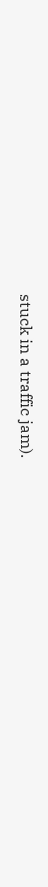stuck in a traffic jam).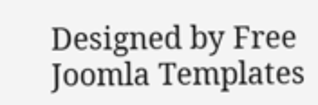Designed by Free Joomla Templates